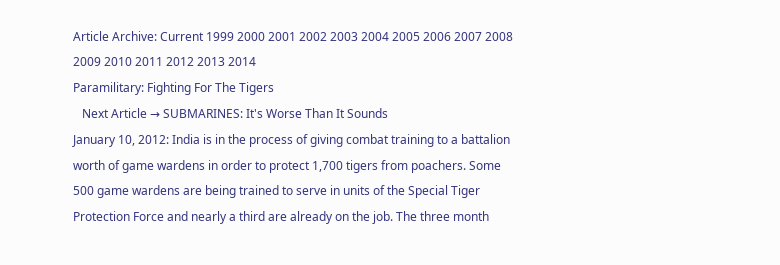Article Archive: Current 1999 2000 2001 2002 2003 2004 2005 2006 2007 2008 2009 2010 2011 2012 2013 2014
Paramilitary: Fighting For The Tigers
   Next Article → SUBMARINES: It's Worse Than It Sounds
January 10, 2012: India is in the process of giving combat training to a battalion worth of game wardens in order to protect 1,700 tigers from poachers. Some 500 game wardens are being trained to serve in units of the Special Tiger Protection Force and nearly a third are already on the job. The three month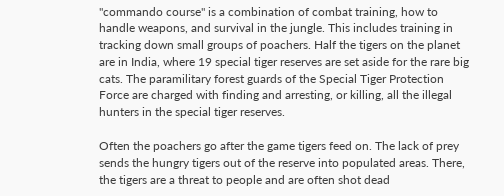"commando course" is a combination of combat training, how to handle weapons, and survival in the jungle. This includes training in tracking down small groups of poachers. Half the tigers on the planet are in India, where 19 special tiger reserves are set aside for the rare big cats. The paramilitary forest guards of the Special Tiger Protection Force are charged with finding and arresting, or killing, all the illegal hunters in the special tiger reserves.

Often the poachers go after the game tigers feed on. The lack of prey sends the hungry tigers out of the reserve into populated areas. There, the tigers are a threat to people and are often shot dead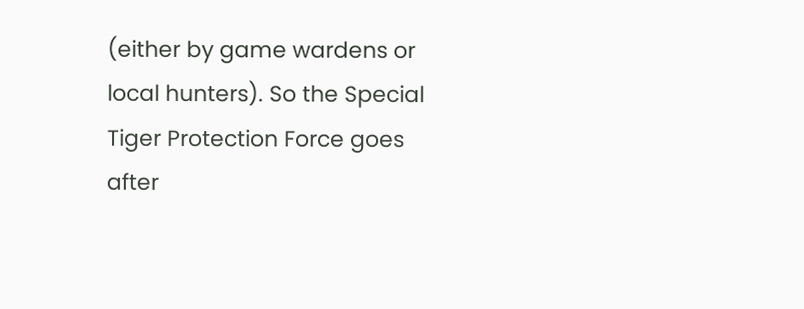(either by game wardens or local hunters). So the Special Tiger Protection Force goes after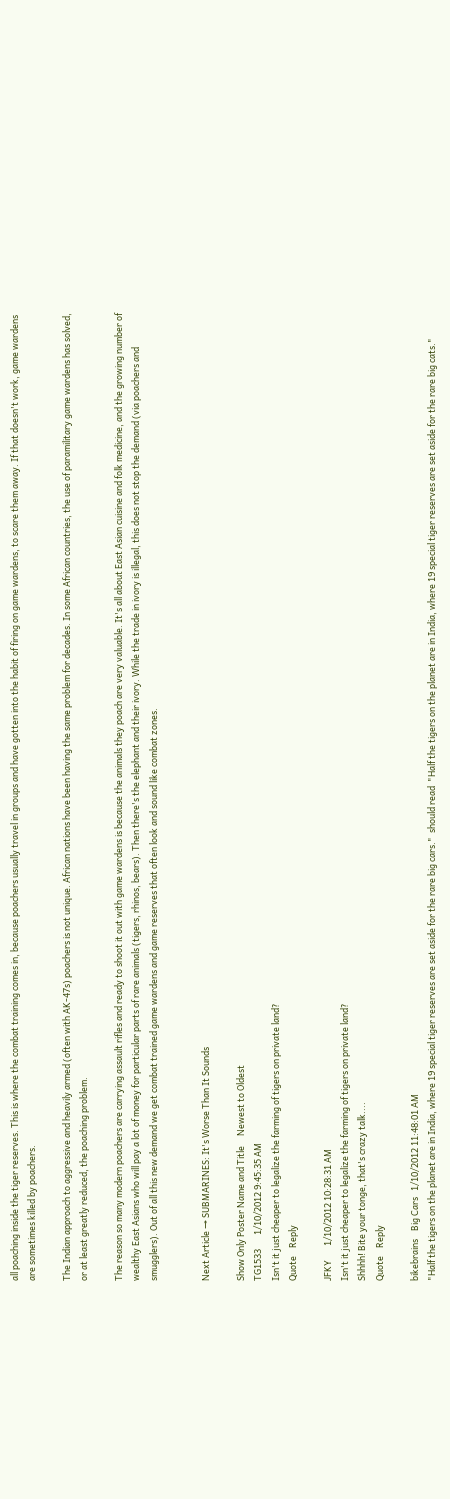all poaching inside the tiger reserves. This is where the combat training comes in, because poachers usually travel in groups and have gotten into the habit of firing on game wardens, to scare them away. If that doesn't work, game wardens are sometimes killed by poachers.

The Indian approach to aggressive and heavily armed (often with AK-47s) poachers is not unique. African nations have been having the same problem for decades. In some African countries, the use of paramilitary game wardens has solved, or at least greatly reduced, the poaching problem.

The reason so many modern poachers are carrying assault rifles and ready to shoot it out with game wardens is because the animals they poach are very valuable. It's all about East Asian cuisine and folk medicine, and the growing number of wealthy East Asians who will pay a lot of money for particular parts of rare animals (tigers, rhinos, bears). Then there's the elephant and their ivory. While the trade in ivory is illegal, this does not stop the demand (via poachers and smugglers). Out of all this new demand we get combat trained game wardens and game reserves that often look and sound like combat zones.


Next Article → SUBMARINES: It's Worse Than It Sounds

Show Only Poster Name and Title     Newest to Oldest
TG1533       1/10/2012 9:45:35 AM
Isn't it just cheaper to legalize the farming of tigers on private land?
Quote    Reply

JFKY       1/10/2012 10:28:31 AM
Isn't it just cheaper to legalize the farming of tigers on private land?
Shhhh! Bite your tonge, that's crazy talk....
Quote    Reply

bikebrains    Big Cars   1/10/2012 11:48:01 AM
"Half the tigers on the planet are in India, where 19 special tiger reserves are set aside for the rare big cars."  should read  "Half the tigers on the planet are in India, where 19 special tiger reserves are set aside for the rare big cats."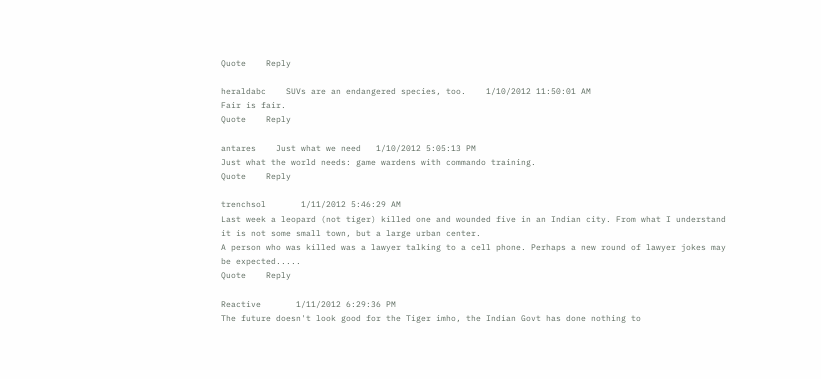Quote    Reply

heraldabc    SUVs are an endangered species, too.    1/10/2012 11:50:01 AM
Fair is fair.
Quote    Reply

antares    Just what we need   1/10/2012 5:05:13 PM
Just what the world needs: game wardens with commando training.
Quote    Reply

trenchsol       1/11/2012 5:46:29 AM
Last week a leopard (not tiger) killed one and wounded five in an Indian city. From what I understand it is not some small town, but a large urban center.
A person who was killed was a lawyer talking to a cell phone. Perhaps a new round of lawyer jokes may be expected.....
Quote    Reply

Reactive       1/11/2012 6:29:36 PM
The future doesn't look good for the Tiger imho, the Indian Govt has done nothing to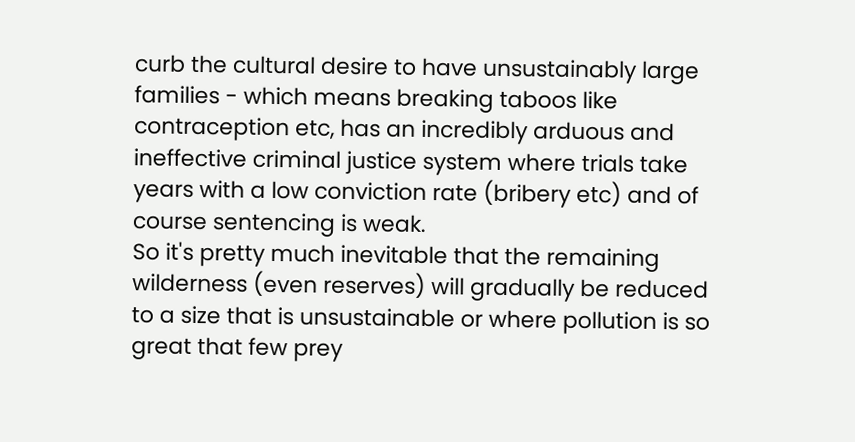curb the cultural desire to have unsustainably large families - which means breaking taboos like contraception etc, has an incredibly arduous and ineffective criminal justice system where trials take years with a low conviction rate (bribery etc) and of course sentencing is weak.
So it's pretty much inevitable that the remaining wilderness (even reserves) will gradually be reduced to a size that is unsustainable or where pollution is so great that few prey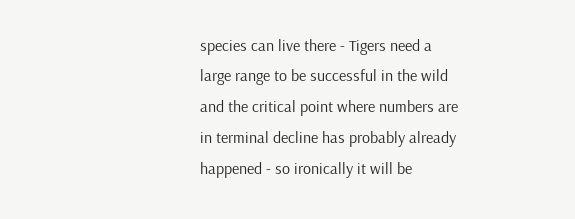species can live there - Tigers need a large range to be successful in the wild and the critical point where numbers are in terminal decline has probably already happened - so ironically it will be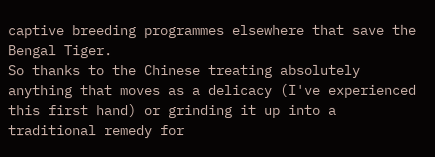captive breeding programmes elsewhere that save the Bengal Tiger.
So thanks to the Chinese treating absolutely anything that moves as a delicacy (I've experienced this first hand) or grinding it up into a traditional remedy for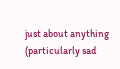just about anything (particularly sad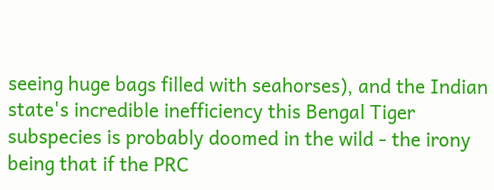seeing huge bags filled with seahorses), and the Indian state's incredible inefficiency this Bengal Tiger subspecies is probably doomed in the wild - the irony being that if the PRC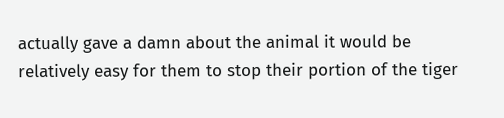actually gave a damn about the animal it would be relatively easy for them to stop their portion of the tiger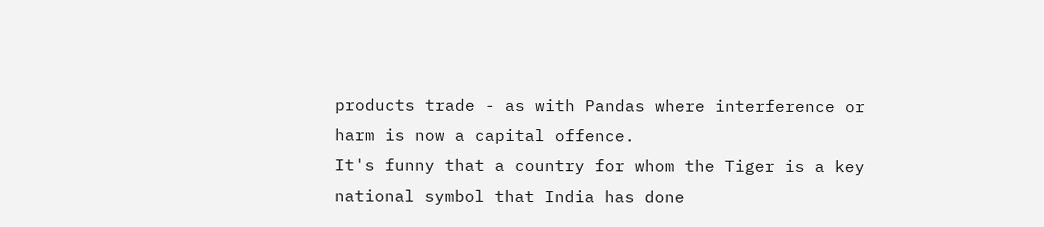products trade - as with Pandas where interference or harm is now a capital offence.
It's funny that a country for whom the Tiger is a key national symbol that India has done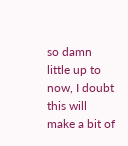so damn little up to now, I doubt this will make a bit of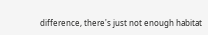difference, there's just not enough habitat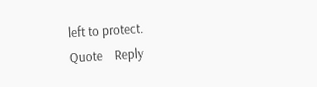left to protect.
Quote    Reply